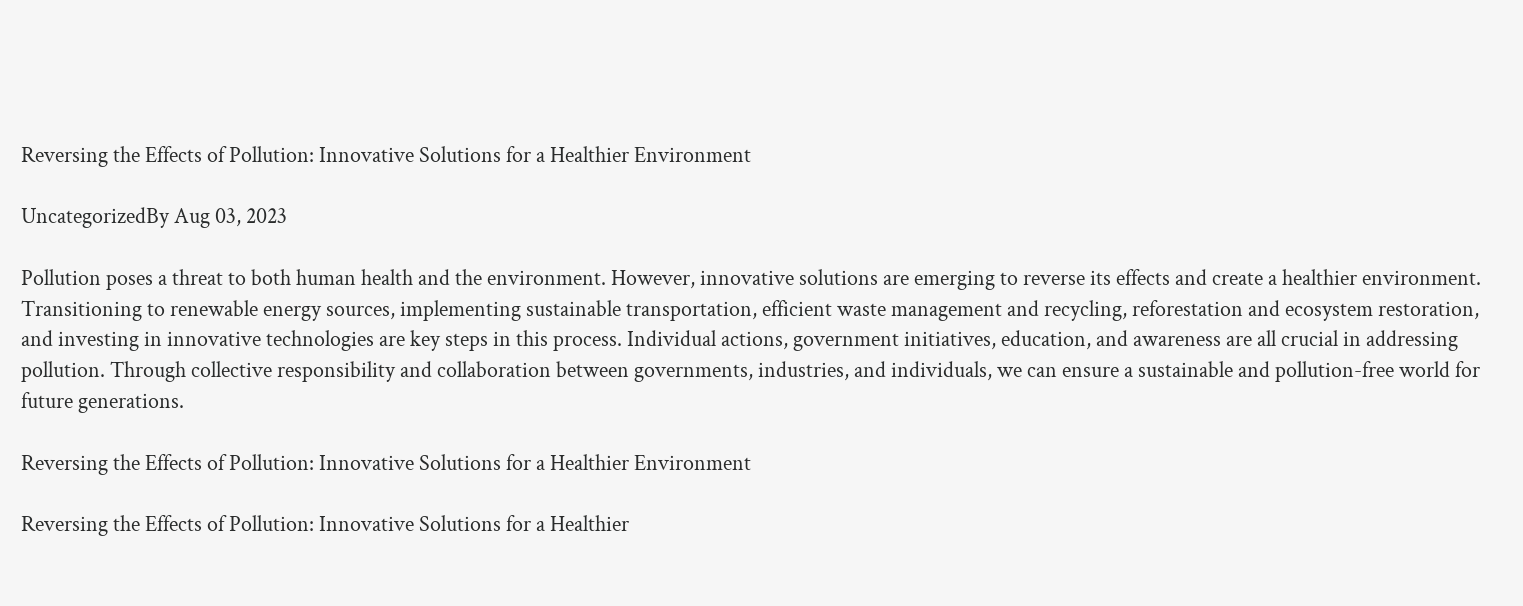Reversing the Effects of Pollution: Innovative Solutions for a Healthier Environment

UncategorizedBy Aug 03, 2023

Pollution poses a threat to both human health and the environment. However, innovative solutions are emerging to reverse its effects and create a healthier environment. Transitioning to renewable energy sources, implementing sustainable transportation, efficient waste management and recycling, reforestation and ecosystem restoration, and investing in innovative technologies are key steps in this process. Individual actions, government initiatives, education, and awareness are all crucial in addressing pollution. Through collective responsibility and collaboration between governments, industries, and individuals, we can ensure a sustainable and pollution-free world for future generations.

Reversing the Effects of Pollution: Innovative Solutions for a Healthier Environment

Reversing the Effects of Pollution: Innovative Solutions for a Healthier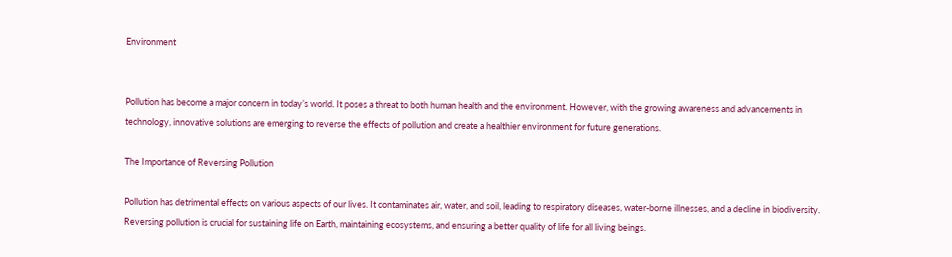Environment


Pollution has become a major concern in today’s world. It poses a threat to both human health and the environment. However, with the growing awareness and advancements in technology, innovative solutions are emerging to reverse the effects of pollution and create a healthier environment for future generations.

The Importance of Reversing Pollution

Pollution has detrimental effects on various aspects of our lives. It contaminates air, water, and soil, leading to respiratory diseases, water-borne illnesses, and a decline in biodiversity. Reversing pollution is crucial for sustaining life on Earth, maintaining ecosystems, and ensuring a better quality of life for all living beings.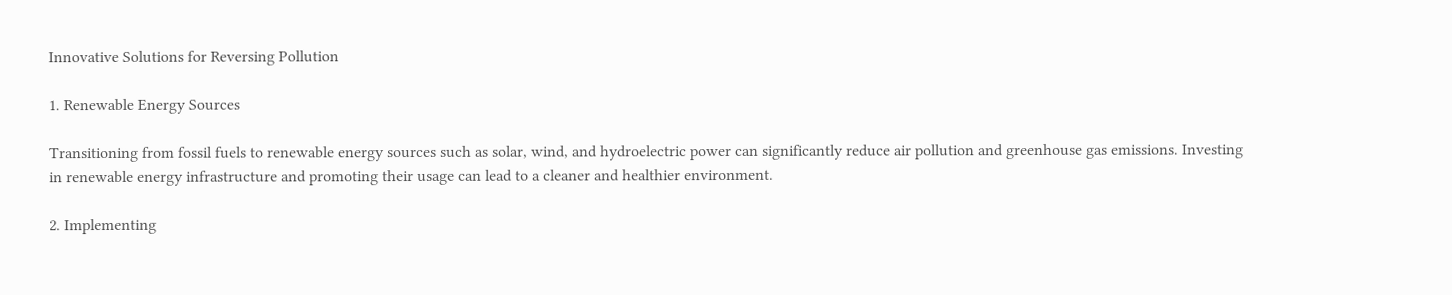Innovative Solutions for Reversing Pollution

1. Renewable Energy Sources

Transitioning from fossil fuels to renewable energy sources such as solar, wind, and hydroelectric power can significantly reduce air pollution and greenhouse gas emissions. Investing in renewable energy infrastructure and promoting their usage can lead to a cleaner and healthier environment.

2. Implementing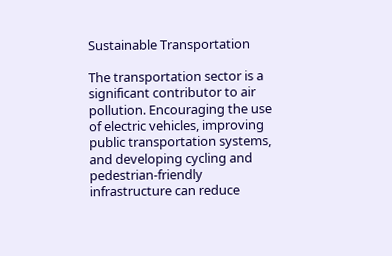Sustainable Transportation

The transportation sector is a significant contributor to air pollution. Encouraging the use of electric vehicles, improving public transportation systems, and developing cycling and pedestrian-friendly infrastructure can reduce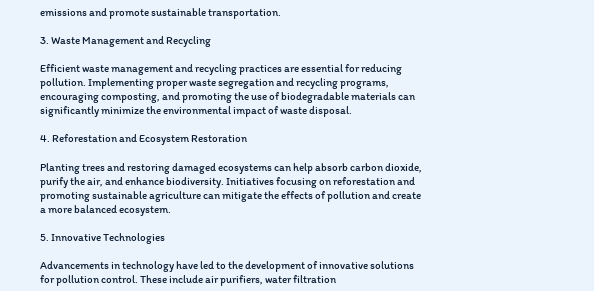emissions and promote sustainable transportation.

3. Waste Management and Recycling

Efficient waste management and recycling practices are essential for reducing pollution. Implementing proper waste segregation and recycling programs, encouraging composting, and promoting the use of biodegradable materials can significantly minimize the environmental impact of waste disposal.

4. Reforestation and Ecosystem Restoration

Planting trees and restoring damaged ecosystems can help absorb carbon dioxide, purify the air, and enhance biodiversity. Initiatives focusing on reforestation and promoting sustainable agriculture can mitigate the effects of pollution and create a more balanced ecosystem.

5. Innovative Technologies

Advancements in technology have led to the development of innovative solutions for pollution control. These include air purifiers, water filtration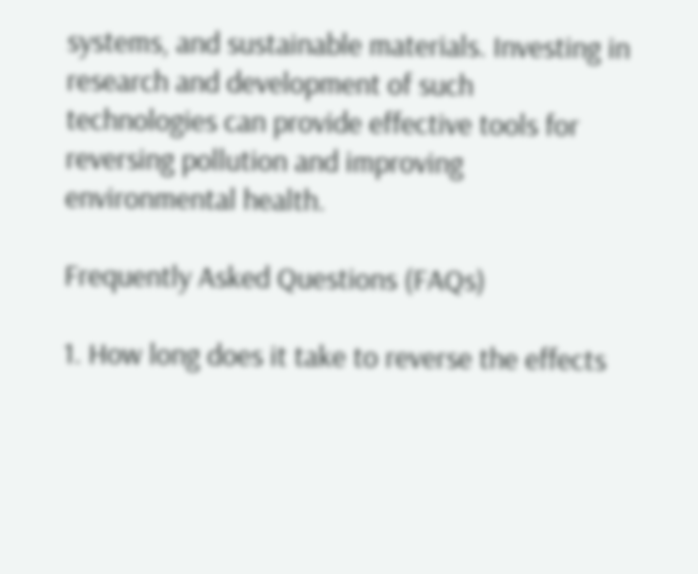systems, and sustainable materials. Investing in research and development of such technologies can provide effective tools for reversing pollution and improving environmental health.

Frequently Asked Questions (FAQs)

1. How long does it take to reverse the effects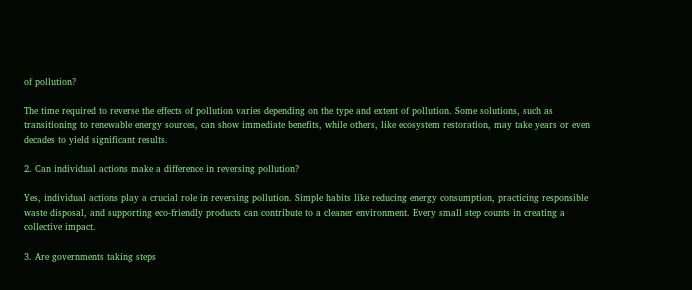of pollution?

The time required to reverse the effects of pollution varies depending on the type and extent of pollution. Some solutions, such as transitioning to renewable energy sources, can show immediate benefits, while others, like ecosystem restoration, may take years or even decades to yield significant results.

2. Can individual actions make a difference in reversing pollution?

Yes, individual actions play a crucial role in reversing pollution. Simple habits like reducing energy consumption, practicing responsible waste disposal, and supporting eco-friendly products can contribute to a cleaner environment. Every small step counts in creating a collective impact.

3. Are governments taking steps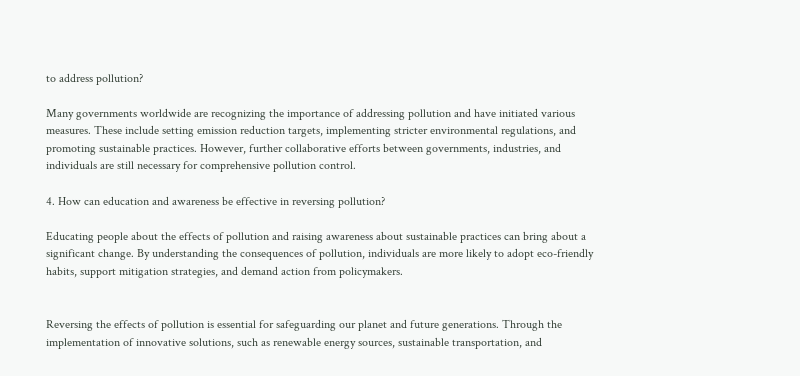to address pollution?

Many governments worldwide are recognizing the importance of addressing pollution and have initiated various measures. These include setting emission reduction targets, implementing stricter environmental regulations, and promoting sustainable practices. However, further collaborative efforts between governments, industries, and individuals are still necessary for comprehensive pollution control.

4. How can education and awareness be effective in reversing pollution?

Educating people about the effects of pollution and raising awareness about sustainable practices can bring about a significant change. By understanding the consequences of pollution, individuals are more likely to adopt eco-friendly habits, support mitigation strategies, and demand action from policymakers.


Reversing the effects of pollution is essential for safeguarding our planet and future generations. Through the implementation of innovative solutions, such as renewable energy sources, sustainable transportation, and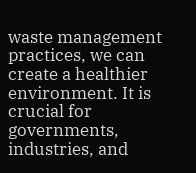waste management practices, we can create a healthier environment. It is crucial for governments, industries, and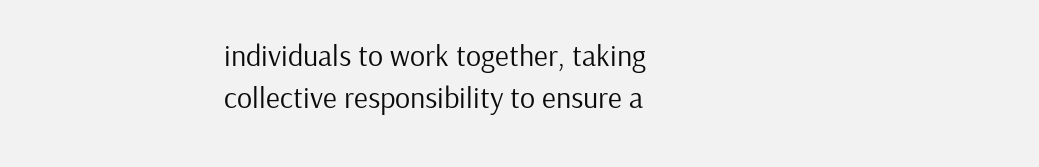individuals to work together, taking collective responsibility to ensure a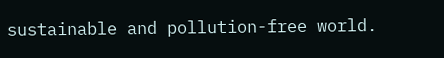sustainable and pollution-free world.